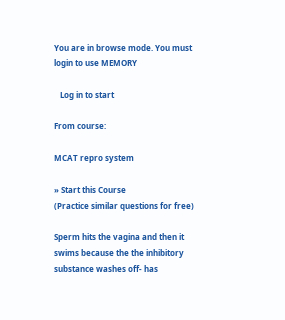You are in browse mode. You must login to use MEMORY

   Log in to start

From course:

MCAT repro system

» Start this Course
(Practice similar questions for free)

Sperm hits the vagina and then it swims because the the inhibitory substance washes off- has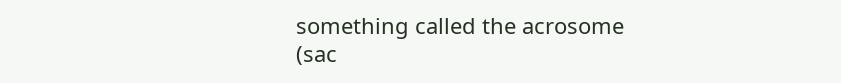something called the acrosome (sac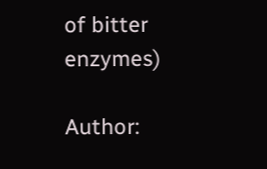of bitter enzymes)

Author: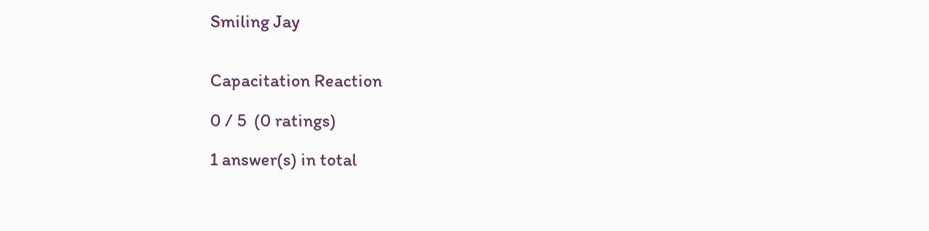Smiling Jay


Capacitation Reaction

0 / 5  (0 ratings)

1 answer(s) in total